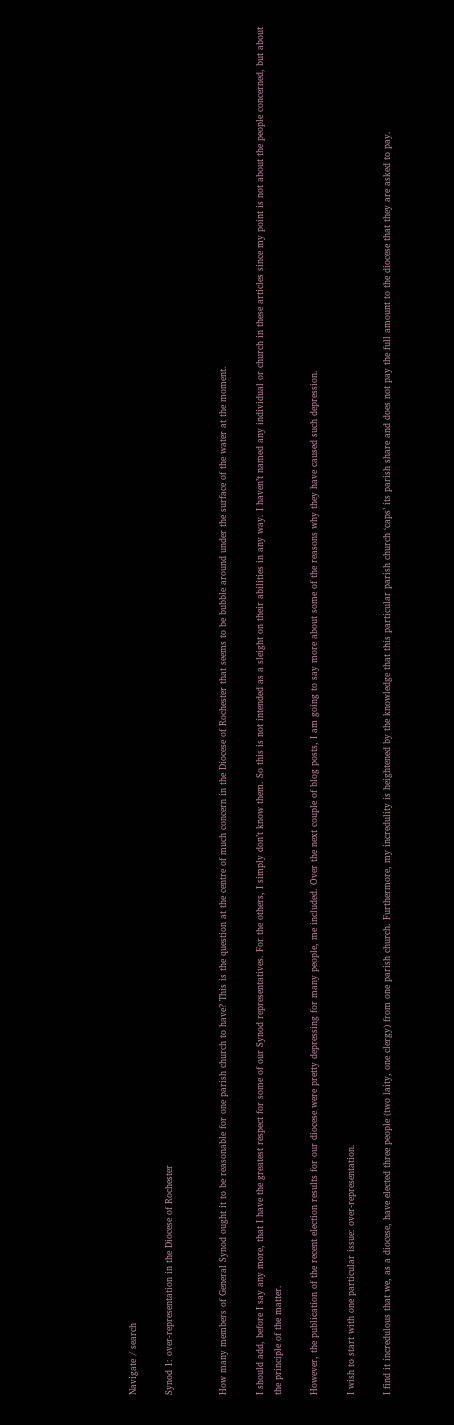Navigate / search

Synod 1: over-representation in the Diocese of Rochester


How many members of General Synod ought it to be reasonable for one parish church to have? This is the question at the centre of much concern in the Diocese of Rochester that seems to be bubble around under the surface of the water at the moment.

I should add, before I say any more, that I have the greatest respect for some of our Synod representatives. For the others, I simply don’t know them. So this is not intended as a sleight on their abilities in any way. I haven’t named any individual or church in these articles since my point is not about the people concerned, but about the principle of the matter.

However, the publication of the recent election results for our diocese were pretty depressing for many people, me included. Over the next couple of blog posts, I am going to say more about some of the reasons why they have caused such depression.

I wish to start with one particular issue: over-representation.

I find it incredulous that we, as a diocese, have elected three people (two laity, one clergy) from one parish church. Furthermore, my incredulity is heightened by the knowledge that this particular parish church ‘caps’ its parish share and does not pay the full amount to the diocese that they are asked to pay.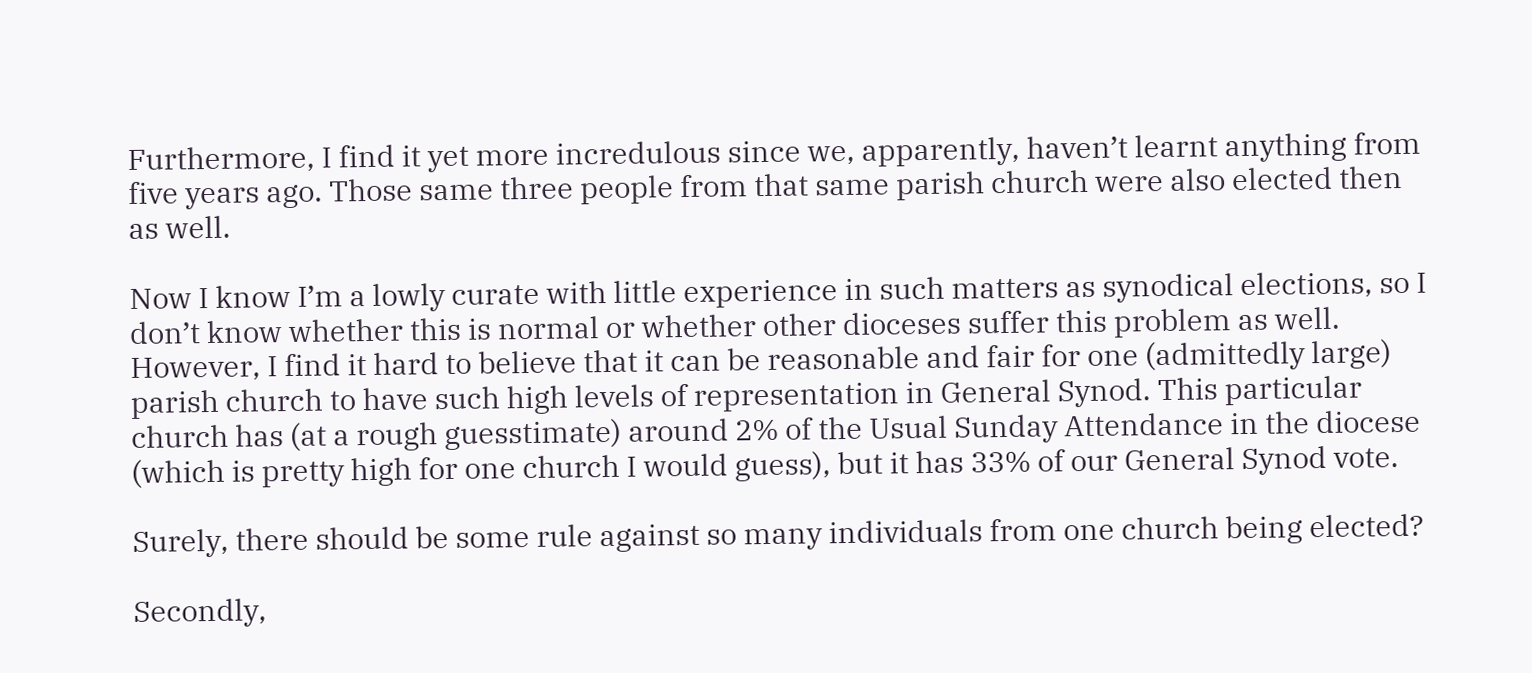Furthermore, I find it yet more incredulous since we, apparently, haven’t learnt anything from five years ago. Those same three people from that same parish church were also elected then as well.

Now I know I’m a lowly curate with little experience in such matters as synodical elections, so I don’t know whether this is normal or whether other dioceses suffer this problem as well. However, I find it hard to believe that it can be reasonable and fair for one (admittedly large) parish church to have such high levels of representation in General Synod. This particular church has (at a rough guesstimate) around 2% of the Usual Sunday Attendance in the diocese (which is pretty high for one church I would guess), but it has 33% of our General Synod vote.

Surely, there should be some rule against so many individuals from one church being elected?

Secondly,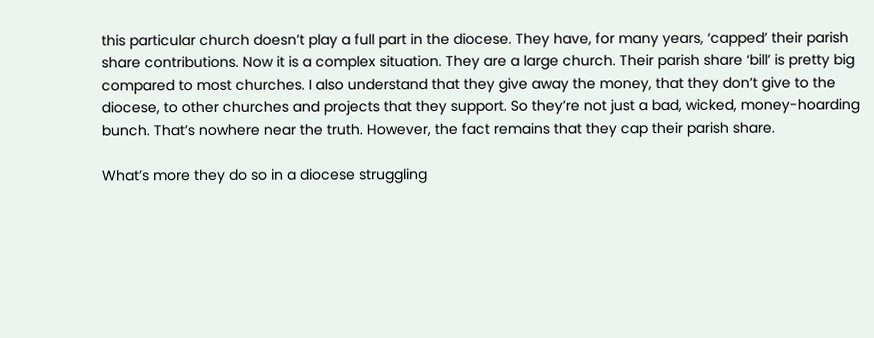this particular church doesn’t play a full part in the diocese. They have, for many years, ‘capped’ their parish share contributions. Now it is a complex situation. They are a large church. Their parish share ‘bill’ is pretty big compared to most churches. I also understand that they give away the money, that they don’t give to the diocese, to other churches and projects that they support. So they’re not just a bad, wicked, money-hoarding bunch. That’s nowhere near the truth. However, the fact remains that they cap their parish share.

What’s more they do so in a diocese struggling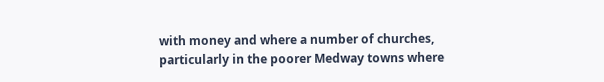with money and where a number of churches, particularly in the poorer Medway towns where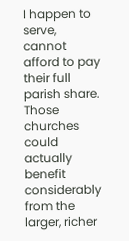I happen to serve, cannot afford to pay their full parish share. Those churches could actually benefit considerably from the larger, richer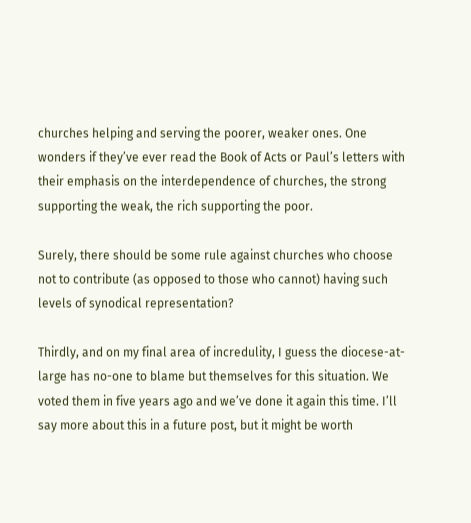churches helping and serving the poorer, weaker ones. One wonders if they’ve ever read the Book of Acts or Paul’s letters with their emphasis on the interdependence of churches, the strong supporting the weak, the rich supporting the poor.

Surely, there should be some rule against churches who choose not to contribute (as opposed to those who cannot) having such levels of synodical representation?

Thirdly, and on my final area of incredulity, I guess the diocese-at-large has no-one to blame but themselves for this situation. We voted them in five years ago and we’ve done it again this time. I’ll say more about this in a future post, but it might be worth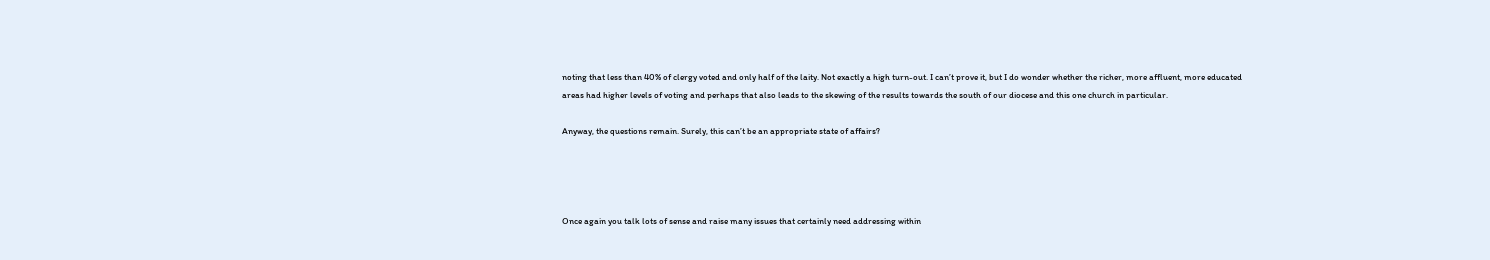noting that less than 40% of clergy voted and only half of the laity. Not exactly a high turn-out. I can’t prove it, but I do wonder whether the richer, more affluent, more educated areas had higher levels of voting and perhaps that also leads to the skewing of the results towards the south of our diocese and this one church in particular.

Anyway, the questions remain. Surely, this can’t be an appropriate state of affairs?




Once again you talk lots of sense and raise many issues that certainly need addressing within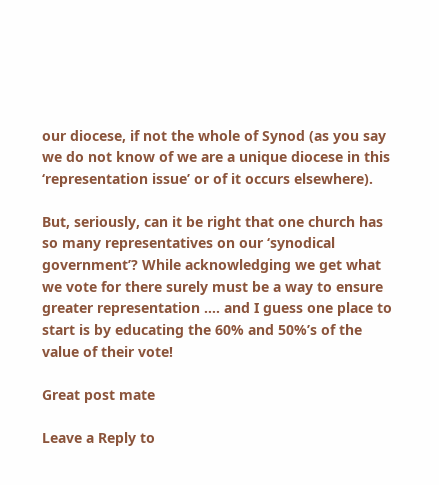our diocese, if not the whole of Synod (as you say we do not know of we are a unique diocese in this ‘representation issue’ or of it occurs elsewhere).

But, seriously, can it be right that one church has so many representatives on our ‘synodical government’? While acknowledging we get what we vote for there surely must be a way to ensure greater representation …. and I guess one place to start is by educating the 60% and 50%’s of the value of their vote!

Great post mate

Leave a Reply to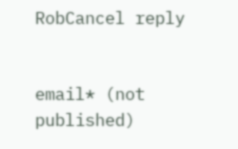RobCancel reply


email* (not published)